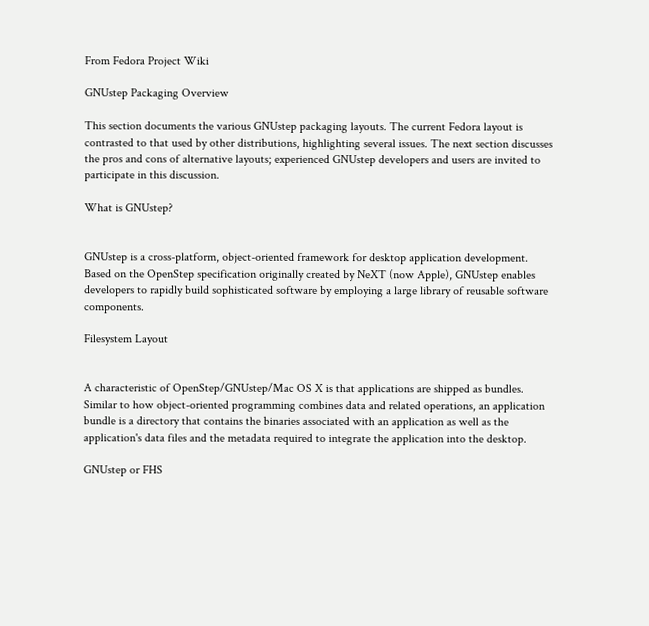From Fedora Project Wiki

GNUstep Packaging Overview

This section documents the various GNUstep packaging layouts. The current Fedora layout is contrasted to that used by other distributions, highlighting several issues. The next section discusses the pros and cons of alternative layouts; experienced GNUstep developers and users are invited to participate in this discussion.

What is GNUstep?


GNUstep is a cross-platform, object-oriented framework for desktop application development. Based on the OpenStep specification originally created by NeXT (now Apple), GNUstep enables developers to rapidly build sophisticated software by employing a large library of reusable software components.

Filesystem Layout


A characteristic of OpenStep/GNUstep/Mac OS X is that applications are shipped as bundles. Similar to how object-oriented programming combines data and related operations, an application bundle is a directory that contains the binaries associated with an application as well as the application's data files and the metadata required to integrate the application into the desktop.

GNUstep or FHS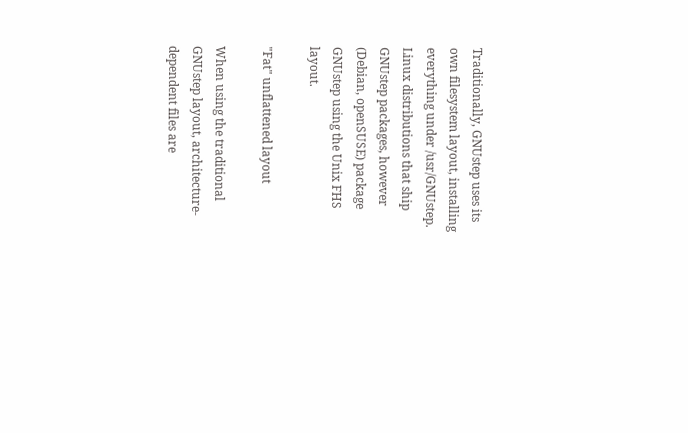Traditionally, GNUstep uses its own filesystem layout, installing everything under /usr/GNUstep. Linux distributions that ship GNUstep packages, however (Debian, openSUSE) package GNUstep using the Unix FHS layout.

"Fat" unflattened layout

When using the traditional GNUstep layout, architecture-dependent files are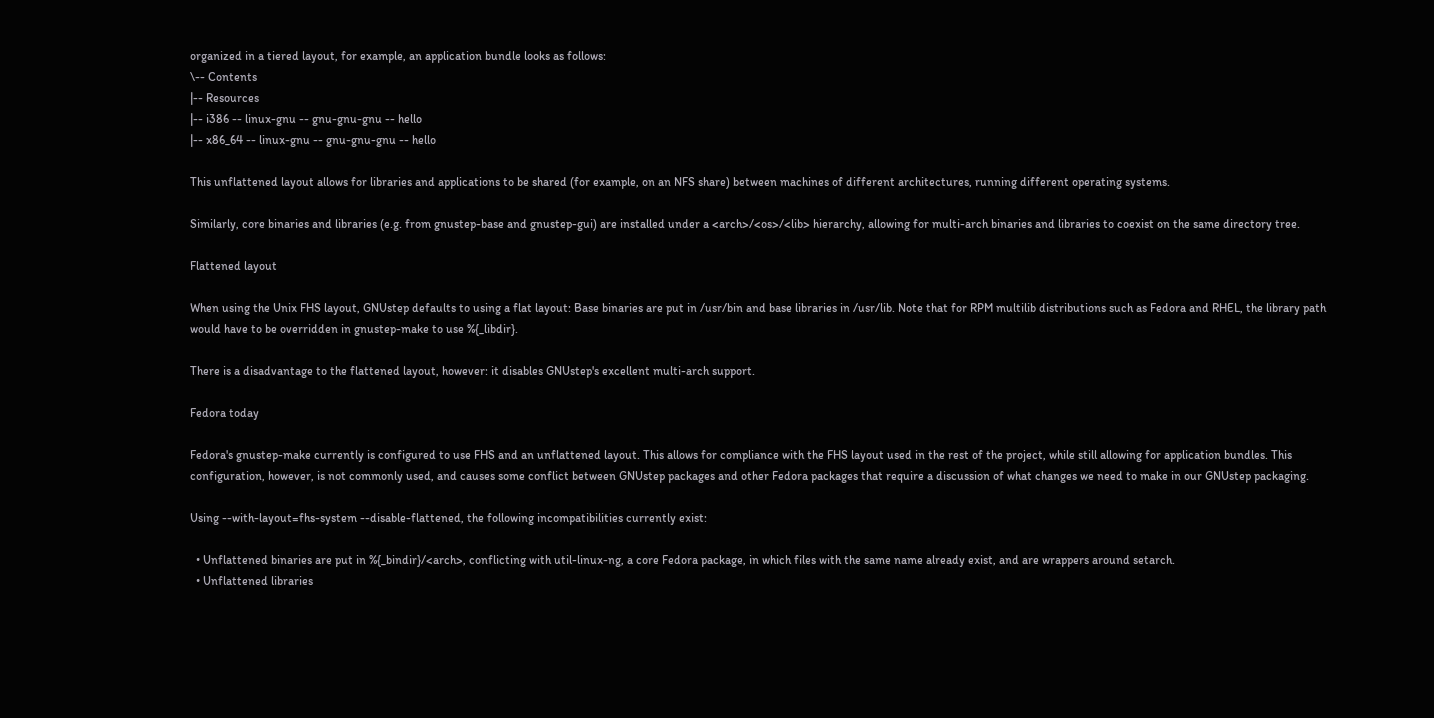organized in a tiered layout, for example, an application bundle looks as follows:
\-- Contents
|-- Resources
|-- i386 -- linux-gnu -- gnu-gnu-gnu -- hello
|-- x86_64 -- linux-gnu -- gnu-gnu-gnu -- hello

This unflattened layout allows for libraries and applications to be shared (for example, on an NFS share) between machines of different architectures, running different operating systems.

Similarly, core binaries and libraries (e.g. from gnustep-base and gnustep-gui) are installed under a <arch>/<os>/<lib> hierarchy, allowing for multi-arch binaries and libraries to coexist on the same directory tree.

Flattened layout

When using the Unix FHS layout, GNUstep defaults to using a flat layout: Base binaries are put in /usr/bin and base libraries in /usr/lib. Note that for RPM multilib distributions such as Fedora and RHEL, the library path would have to be overridden in gnustep-make to use %{_libdir}.

There is a disadvantage to the flattened layout, however: it disables GNUstep's excellent multi-arch support.

Fedora today

Fedora's gnustep-make currently is configured to use FHS and an unflattened layout. This allows for compliance with the FHS layout used in the rest of the project, while still allowing for application bundles. This configuration, however, is not commonly used, and causes some conflict between GNUstep packages and other Fedora packages that require a discussion of what changes we need to make in our GNUstep packaging.

Using --with-layout=fhs-system --disable-flattened, the following incompatibilities currently exist:

  • Unflattened binaries are put in %{_bindir}/<arch>, conflicting with util-linux-ng, a core Fedora package, in which files with the same name already exist, and are wrappers around setarch.
  • Unflattened libraries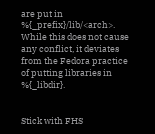are put in %{_prefix}/lib/<arch>. While this does not cause any conflict, it deviates from the Fedora practice of putting libraries in %{_libdir}.


Stick with FHS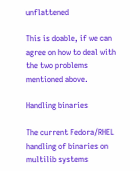unflattened

This is doable, if we can agree on how to deal with the two problems mentioned above.

Handling binaries

The current Fedora/RHEL handling of binaries on multilib systems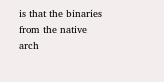is that the binaries from the native arch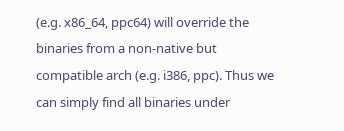(e.g. x86_64, ppc64) will override the binaries from a non-native but compatible arch (e.g. i386, ppc). Thus we can simply find all binaries under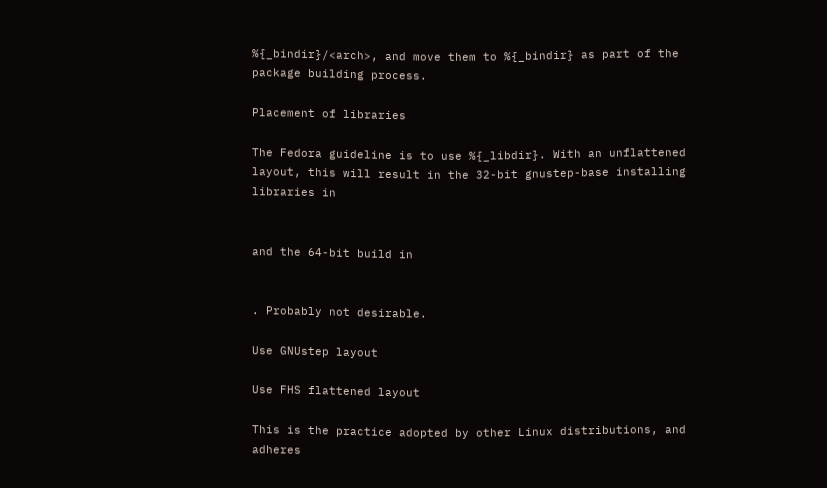%{_bindir}/<arch>, and move them to %{_bindir} as part of the package building process.

Placement of libraries

The Fedora guideline is to use %{_libdir}. With an unflattened layout, this will result in the 32-bit gnustep-base installing libraries in


and the 64-bit build in


. Probably not desirable.

Use GNUstep layout

Use FHS flattened layout

This is the practice adopted by other Linux distributions, and adheres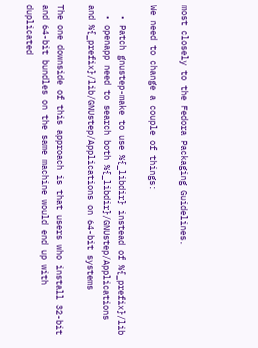most closely to the Fedora Packaging Guidelines.

We need to change a couple of things:

  • Patch gnustep-make to use %{_libdir} instead of %{_prefix}/lib
  • openapp need to search both %{_libdir}/GNUstep/Applications and %{_prefix}/lib/GNUstep/Applications on 64-bit systems

The one downside of this approach is that users who install 32-bit and 64-bit bundles on the same machine would end up with duplicated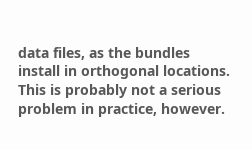data files, as the bundles install in orthogonal locations. This is probably not a serious problem in practice, however.